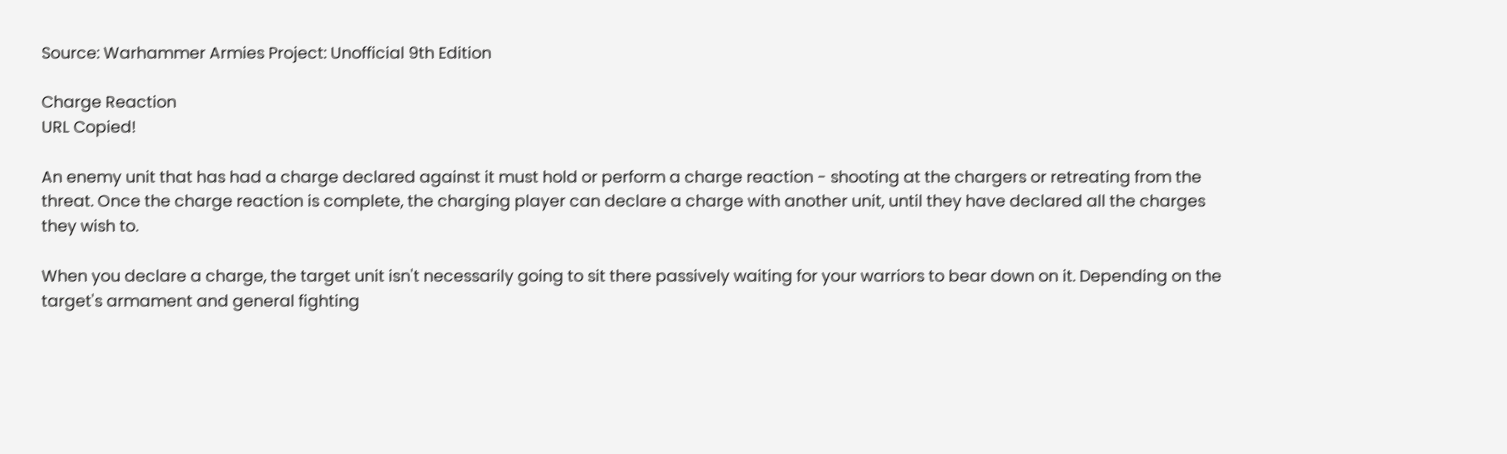Source: Warhammer Armies Project: Unofficial 9th Edition

Charge Reaction
URL Copied!

An enemy unit that has had a charge declared against it must hold or perform a charge reaction - shooting at the chargers or retreating from the threat. Once the charge reaction is complete, the charging player can declare a charge with another unit, until they have declared all the charges they wish to.

When you declare a charge, the target unit isn't necessarily going to sit there passively waiting for your warriors to bear down on it. Depending on the target's armament and general fighting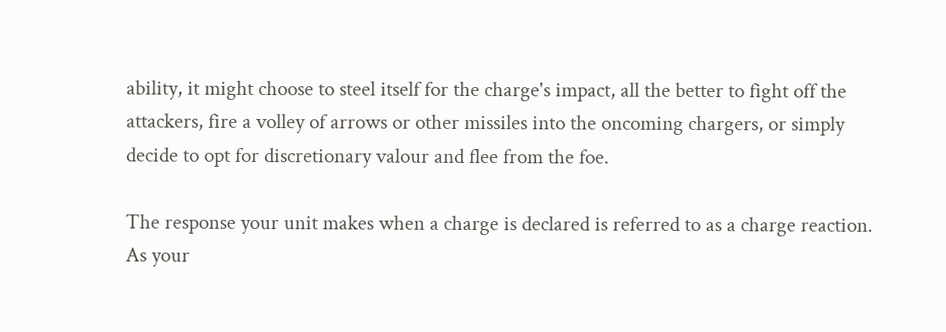ability, it might choose to steel itself for the charge's impact, all the better to fight off the attackers, fire a volley of arrows or other missiles into the oncoming chargers, or simply decide to opt for discretionary valour and flee from the foe.

The response your unit makes when a charge is declared is referred to as a charge reaction. As your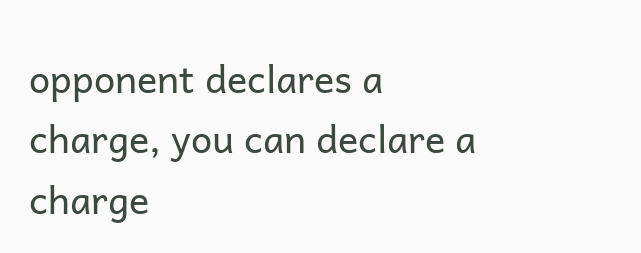opponent declares a charge, you can declare a charge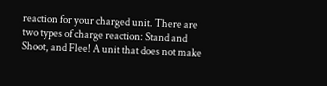reaction for your charged unit. There are two types of charge reaction: Stand and Shoot, and Flee! A unit that does not make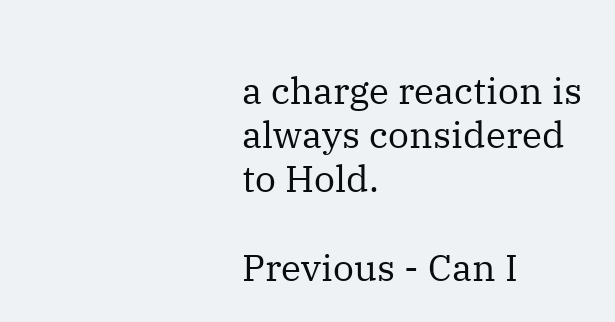a charge reaction is always considered to Hold.

Previous - Can I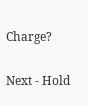Charge?

Next - Hold